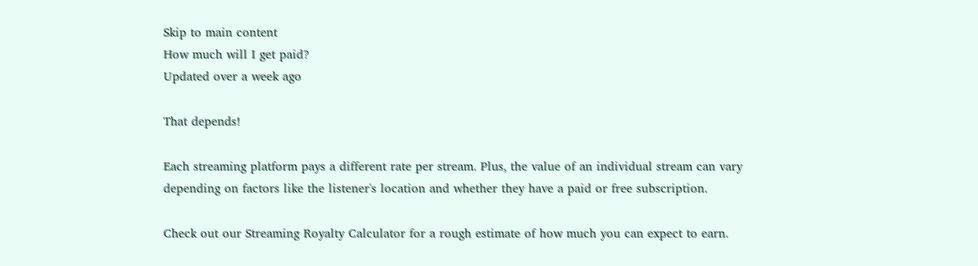Skip to main content
How much will I get paid?
Updated over a week ago

That depends!

Each streaming platform pays a different rate per stream. Plus, the value of an individual stream can vary depending on factors like the listener's location and whether they have a paid or free subscription.

Check out our Streaming Royalty Calculator for a rough estimate of how much you can expect to earn.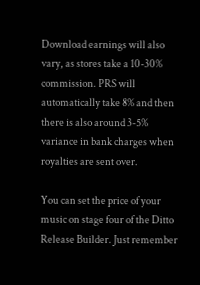Download earnings will also vary, as stores take a 10-30% commission. PRS will automatically take 8% and then there is also around 3-5% variance in bank charges when royalties are sent over.

You can set the price of your music on stage four of the Ditto Release Builder. Just remember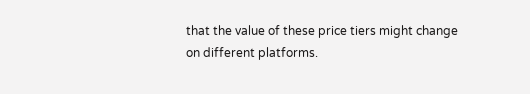that the value of these price tiers might change on different platforms.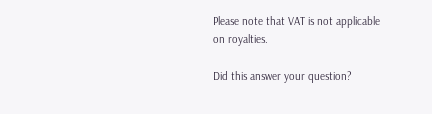Please note that VAT is not applicable on royalties.

Did this answer your question?